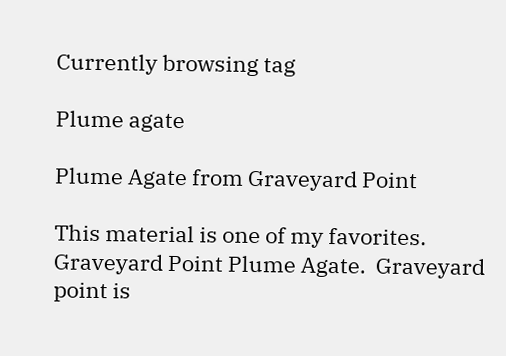Currently browsing tag

Plume agate

Plume Agate from Graveyard Point

This material is one of my favorites.  Graveyard Point Plume Agate.  Graveyard point is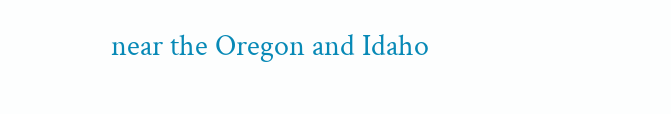near the Oregon and Idaho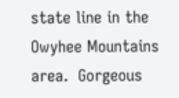state line in the Owyhee Mountains area.  Gorgeous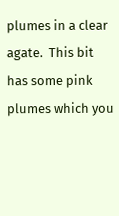plumes in a clear agate.  This bit has some pink plumes which you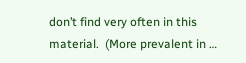don’t find very often in this material.  (More prevalent in …